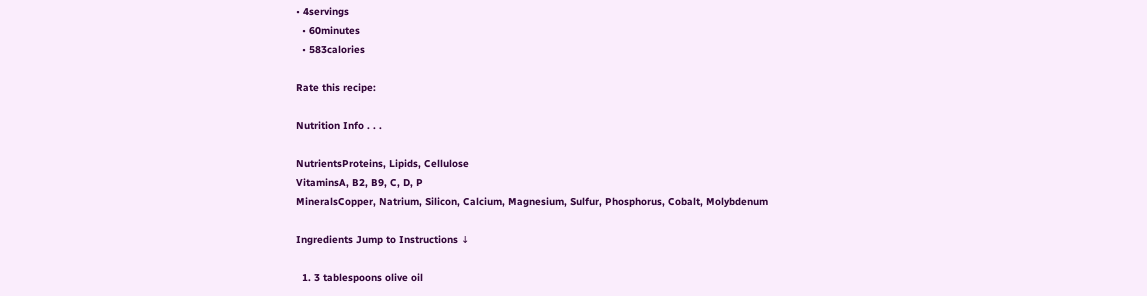• 4servings
  • 60minutes
  • 583calories

Rate this recipe:

Nutrition Info . . .

NutrientsProteins, Lipids, Cellulose
VitaminsA, B2, B9, C, D, P
MineralsCopper, Natrium, Silicon, Calcium, Magnesium, Sulfur, Phosphorus, Cobalt, Molybdenum

Ingredients Jump to Instructions ↓

  1. 3 tablespoons olive oil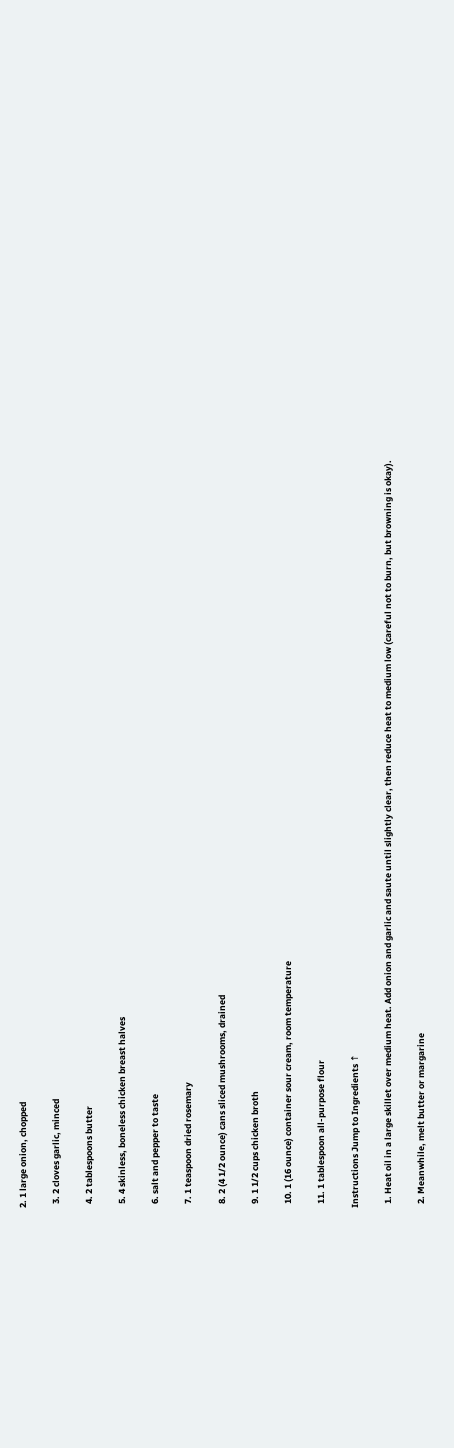2. 1 large onion, chopped

  3. 2 cloves garlic, minced

  4. 2 tablespoons butter

  5. 4 skinless, boneless chicken breast halves

  6. salt and pepper to taste

  7. 1 teaspoon dried rosemary

  8. 2 (4 1/2 ounce) cans sliced mushrooms, drained

  9. 1 1/2 cups chicken broth

  10. 1 (16 ounce) container sour cream, room temperature

  11. 1 tablespoon all-purpose flour

Instructions Jump to Ingredients ↑

  1. Heat oil in a large skillet over medium heat. Add onion and garlic and saute until slightly clear, then reduce heat to medium low (careful not to burn, but browning is okay).

  2. Meanwhile, melt butter or margarine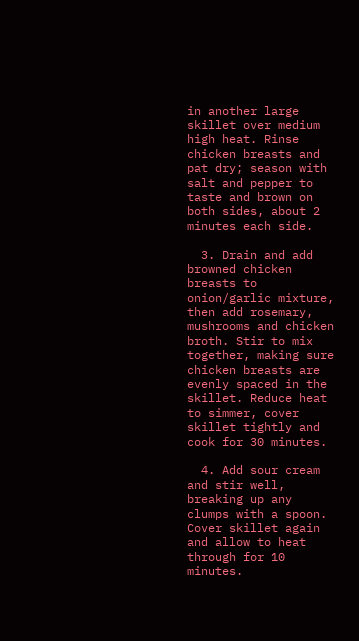in another large skillet over medium high heat. Rinse chicken breasts and pat dry; season with salt and pepper to taste and brown on both sides, about 2 minutes each side.

  3. Drain and add browned chicken breasts to onion/garlic mixture, then add rosemary, mushrooms and chicken broth. Stir to mix together, making sure chicken breasts are evenly spaced in the skillet. Reduce heat to simmer, cover skillet tightly and cook for 30 minutes.

  4. Add sour cream and stir well, breaking up any clumps with a spoon. Cover skillet again and allow to heat through for 10 minutes.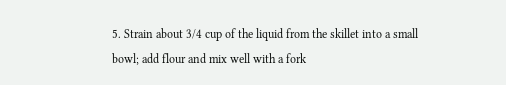5. Strain about 3/4 cup of the liquid from the skillet into a small bowl; add flour and mix well with a fork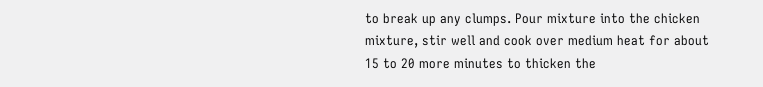to break up any clumps. Pour mixture into the chicken mixture, stir well and cook over medium heat for about 15 to 20 more minutes to thicken the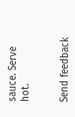sauce. Serve hot.


Send feedback